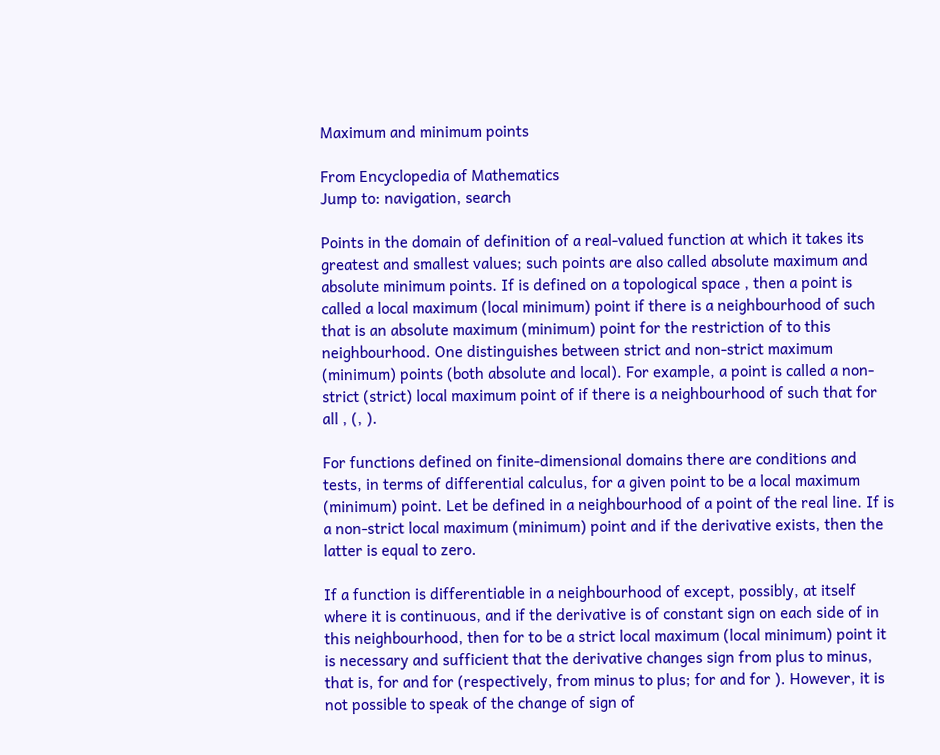Maximum and minimum points

From Encyclopedia of Mathematics
Jump to: navigation, search

Points in the domain of definition of a real-valued function at which it takes its greatest and smallest values; such points are also called absolute maximum and absolute minimum points. If is defined on a topological space , then a point is called a local maximum (local minimum) point if there is a neighbourhood of such that is an absolute maximum (minimum) point for the restriction of to this neighbourhood. One distinguishes between strict and non-strict maximum (minimum) points (both absolute and local). For example, a point is called a non-strict (strict) local maximum point of if there is a neighbourhood of such that for all , (, ).

For functions defined on finite-dimensional domains there are conditions and tests, in terms of differential calculus, for a given point to be a local maximum (minimum) point. Let be defined in a neighbourhood of a point of the real line. If is a non-strict local maximum (minimum) point and if the derivative exists, then the latter is equal to zero.

If a function is differentiable in a neighbourhood of except, possibly, at itself where it is continuous, and if the derivative is of constant sign on each side of in this neighbourhood, then for to be a strict local maximum (local minimum) point it is necessary and sufficient that the derivative changes sign from plus to minus, that is, for and for (respectively, from minus to plus; for and for ). However, it is not possible to speak of the change of sign of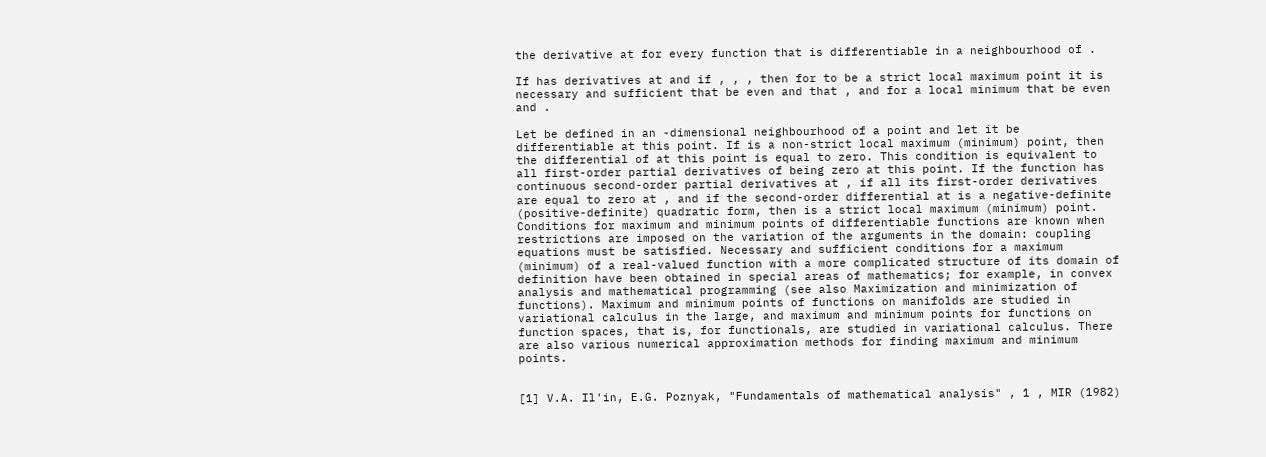the derivative at for every function that is differentiable in a neighbourhood of .

If has derivatives at and if , , , then for to be a strict local maximum point it is necessary and sufficient that be even and that , and for a local minimum that be even and .

Let be defined in an -dimensional neighbourhood of a point and let it be differentiable at this point. If is a non-strict local maximum (minimum) point, then the differential of at this point is equal to zero. This condition is equivalent to all first-order partial derivatives of being zero at this point. If the function has continuous second-order partial derivatives at , if all its first-order derivatives are equal to zero at , and if the second-order differential at is a negative-definite (positive-definite) quadratic form, then is a strict local maximum (minimum) point. Conditions for maximum and minimum points of differentiable functions are known when restrictions are imposed on the variation of the arguments in the domain: coupling equations must be satisfied. Necessary and sufficient conditions for a maximum (minimum) of a real-valued function with a more complicated structure of its domain of definition have been obtained in special areas of mathematics; for example, in convex analysis and mathematical programming (see also Maximization and minimization of functions). Maximum and minimum points of functions on manifolds are studied in variational calculus in the large, and maximum and minimum points for functions on function spaces, that is, for functionals, are studied in variational calculus. There are also various numerical approximation methods for finding maximum and minimum points.


[1] V.A. Il'in, E.G. Poznyak, "Fundamentals of mathematical analysis" , 1 , MIR (1982)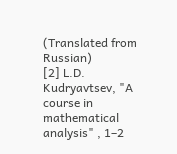(Translated from Russian)
[2] L.D. Kudryavtsev, "A course in mathematical analysis" , 1–2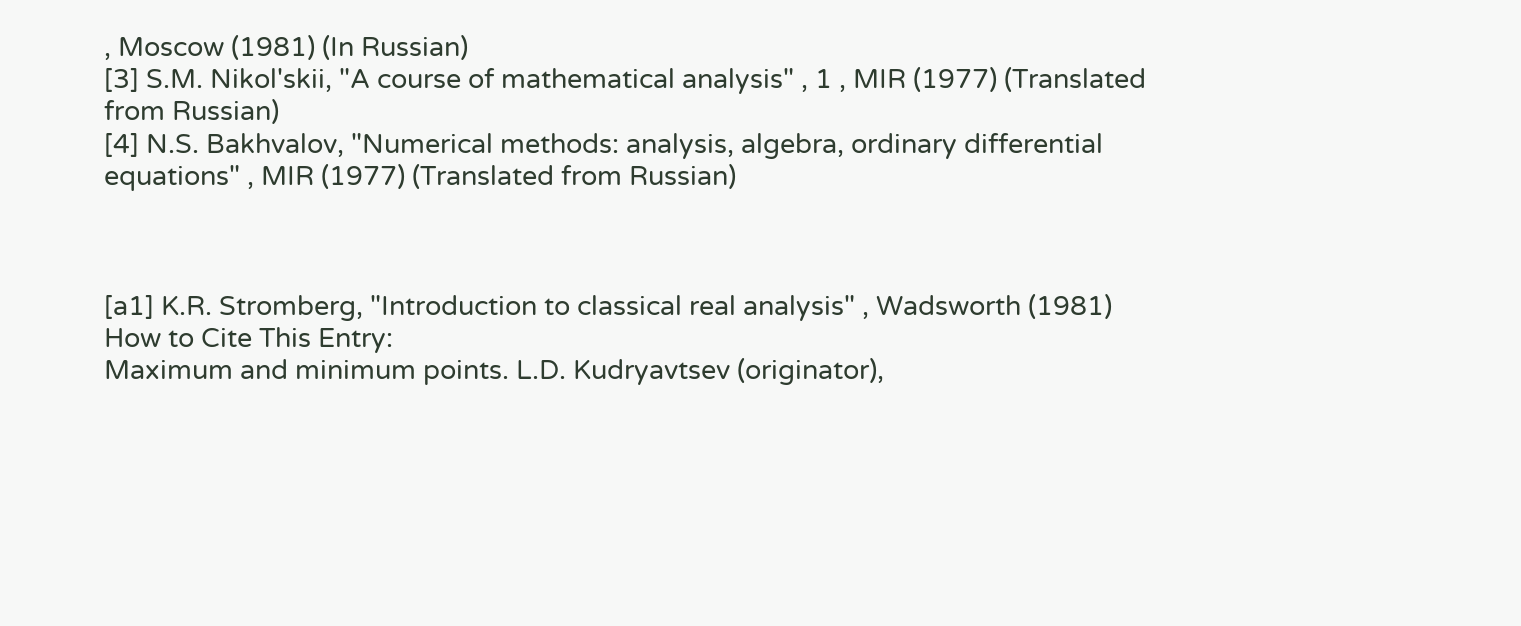, Moscow (1981) (In Russian)
[3] S.M. Nikol'skii, "A course of mathematical analysis" , 1 , MIR (1977) (Translated from Russian)
[4] N.S. Bakhvalov, "Numerical methods: analysis, algebra, ordinary differential equations" , MIR (1977) (Translated from Russian)



[a1] K.R. Stromberg, "Introduction to classical real analysis" , Wadsworth (1981)
How to Cite This Entry:
Maximum and minimum points. L.D. Kudryavtsev (originator),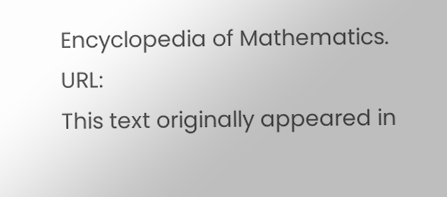Encyclopedia of Mathematics. URL:
This text originally appeared in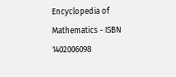Encyclopedia of Mathematics - ISBN 1402006098